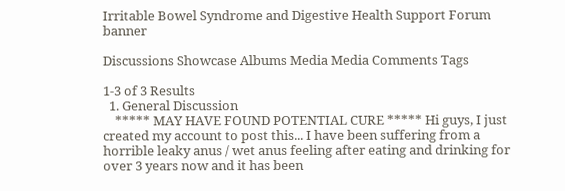Irritable Bowel Syndrome and Digestive Health Support Forum banner

Discussions Showcase Albums Media Media Comments Tags

1-3 of 3 Results
  1. General Discussion
    ***** MAY HAVE FOUND POTENTIAL CURE ***** Hi guys, I just created my account to post this... I have been suffering from a horrible leaky anus / wet anus feeling after eating and drinking for over 3 years now and it has been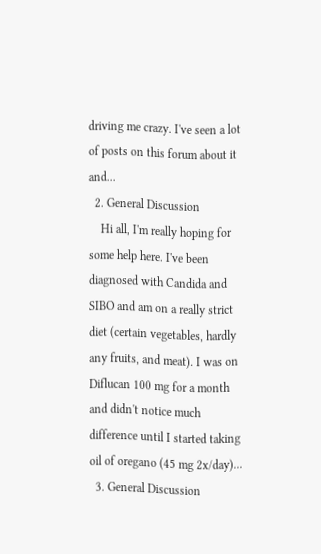driving me crazy. I've seen a lot of posts on this forum about it and...
  2. General Discussion
    Hi all, I'm really hoping for some help here. I've been diagnosed with Candida and SIBO and am on a really strict diet (certain vegetables, hardly any fruits, and meat). I was on Diflucan 100 mg for a month and didn't notice much difference until I started taking oil of oregano (45 mg 2x/day)...
  3. General Discussion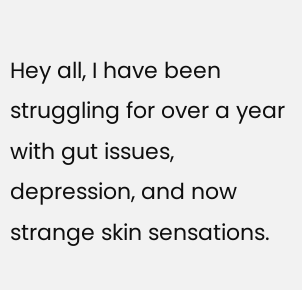Hey all, I have been struggling for over a year with gut issues, depression, and now strange skin sensations.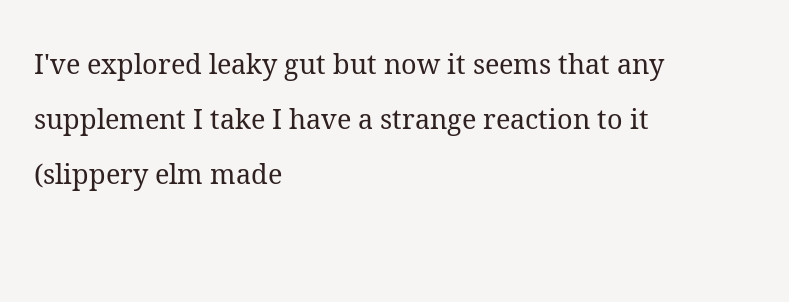I've explored leaky gut but now it seems that any supplement I take I have a strange reaction to it (slippery elm made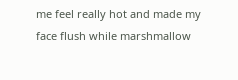me feel really hot and made my face flush while marshmallow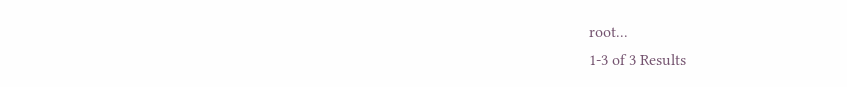root...
1-3 of 3 Results